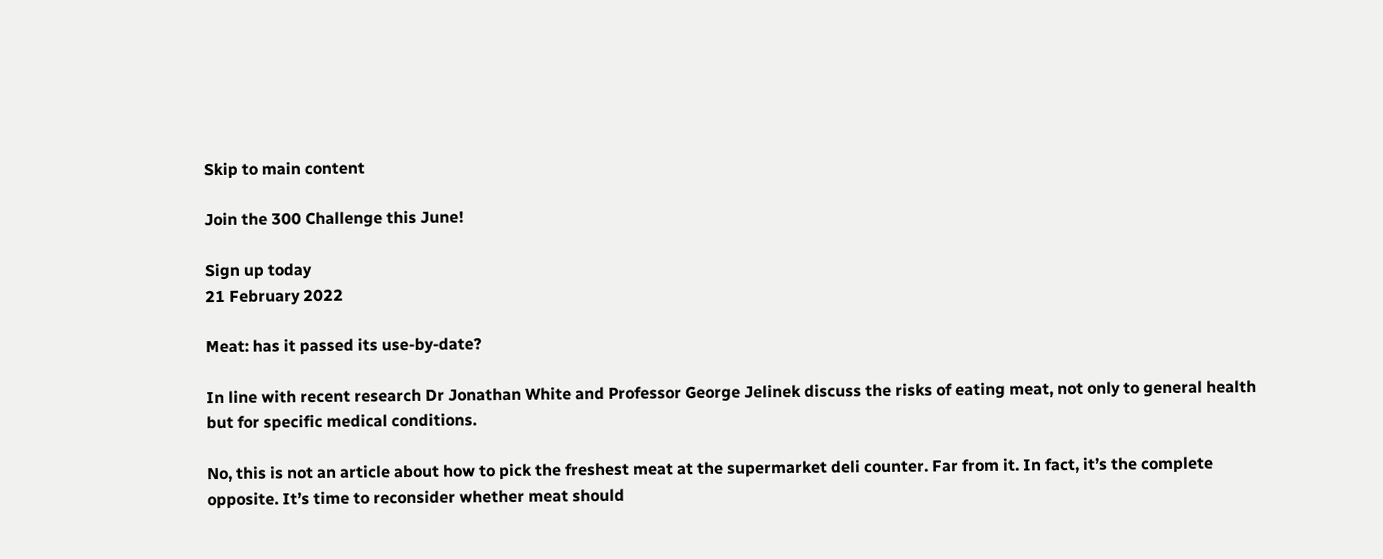Skip to main content

Join the 300 Challenge this June!

Sign up today
21 February 2022

Meat: has it passed its use-by-date?

In line with recent research Dr Jonathan White and Professor George Jelinek discuss the risks of eating meat, not only to general health but for specific medical conditions.

No, this is not an article about how to pick the freshest meat at the supermarket deli counter. Far from it. In fact, it’s the complete opposite. It’s time to reconsider whether meat should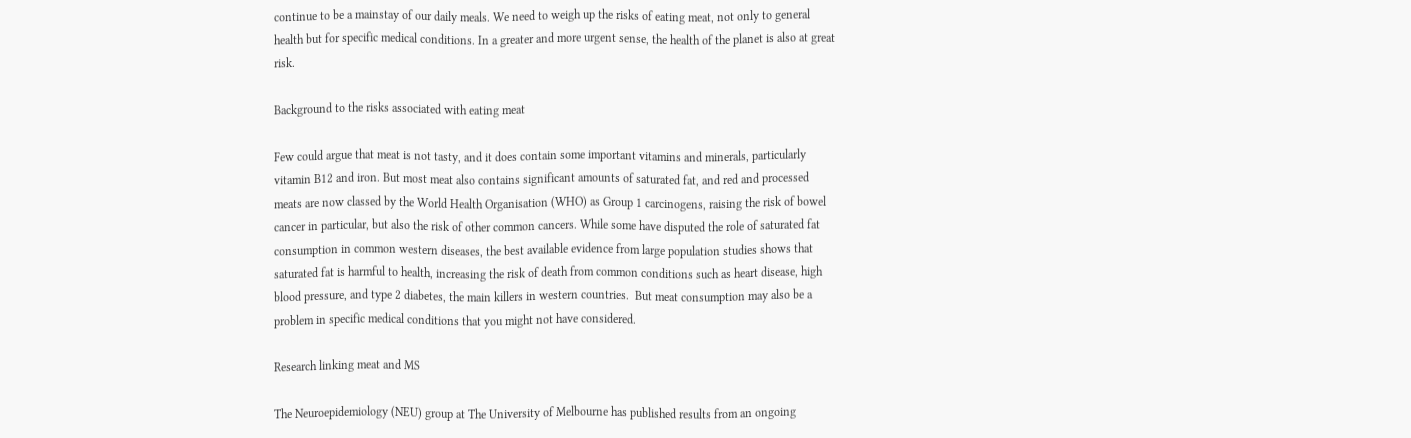continue to be a mainstay of our daily meals. We need to weigh up the risks of eating meat, not only to general health but for specific medical conditions. In a greater and more urgent sense, the health of the planet is also at great risk.

Background to the risks associated with eating meat

Few could argue that meat is not tasty, and it does contain some important vitamins and minerals, particularly vitamin B12 and iron. But most meat also contains significant amounts of saturated fat, and red and processed meats are now classed by the World Health Organisation (WHO) as Group 1 carcinogens, raising the risk of bowel cancer in particular, but also the risk of other common cancers. While some have disputed the role of saturated fat consumption in common western diseases, the best available evidence from large population studies shows that saturated fat is harmful to health, increasing the risk of death from common conditions such as heart disease, high blood pressure, and type 2 diabetes, the main killers in western countries.  But meat consumption may also be a problem in specific medical conditions that you might not have considered.

Research linking meat and MS

The Neuroepidemiology (NEU) group at The University of Melbourne has published results from an ongoing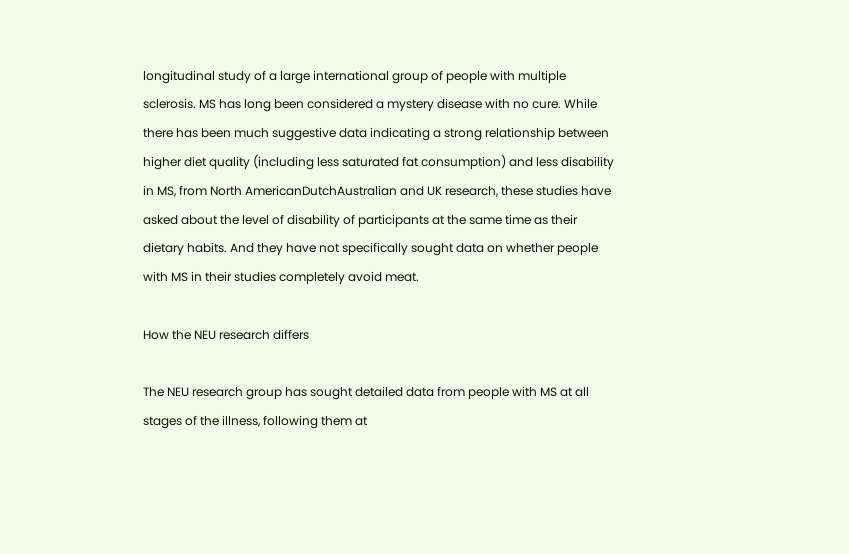longitudinal study of a large international group of people with multiple sclerosis. MS has long been considered a mystery disease with no cure. While there has been much suggestive data indicating a strong relationship between higher diet quality (including less saturated fat consumption) and less disability in MS, from North AmericanDutchAustralian and UK research, these studies have asked about the level of disability of participants at the same time as their dietary habits. And they have not specifically sought data on whether people with MS in their studies completely avoid meat.

How the NEU research differs

The NEU research group has sought detailed data from people with MS at all stages of the illness, following them at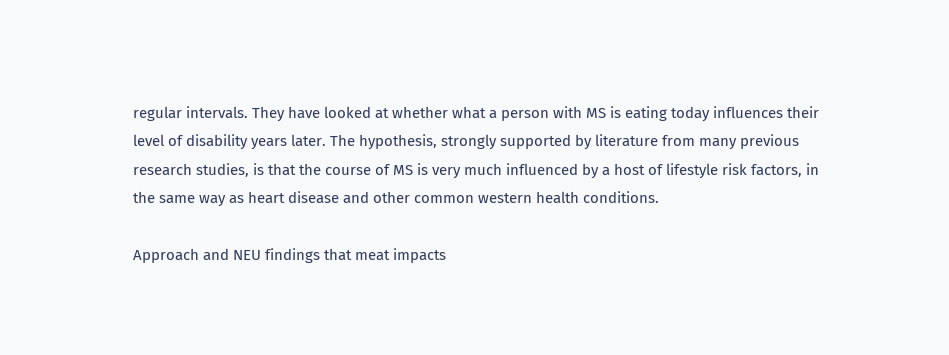regular intervals. They have looked at whether what a person with MS is eating today influences their level of disability years later. The hypothesis, strongly supported by literature from many previous research studies, is that the course of MS is very much influenced by a host of lifestyle risk factors, in the same way as heart disease and other common western health conditions.

Approach and NEU findings that meat impacts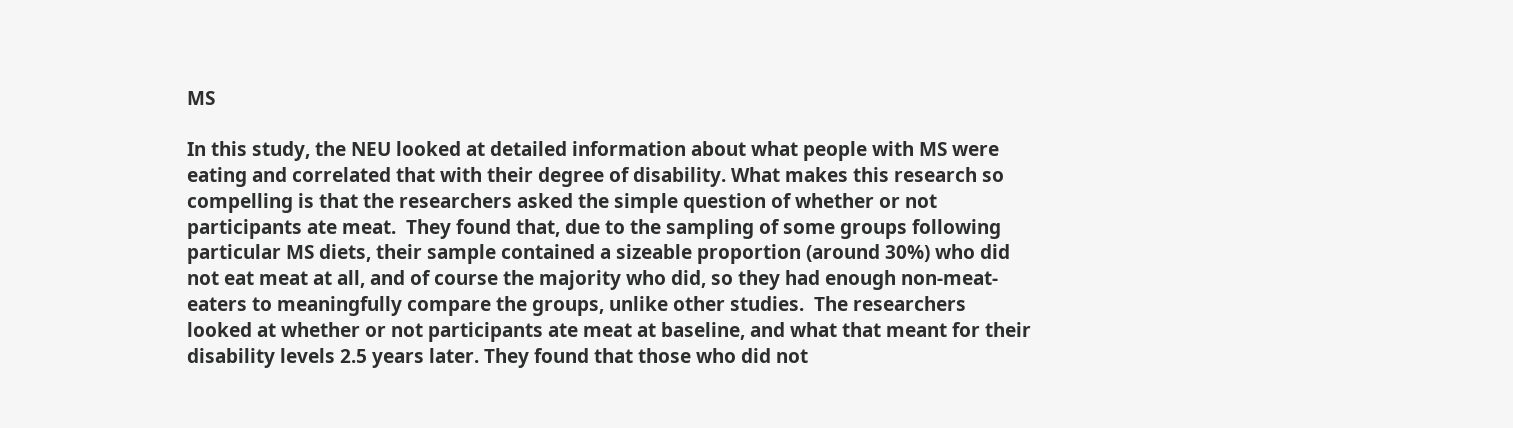MS

In this study, the NEU looked at detailed information about what people with MS were eating and correlated that with their degree of disability. What makes this research so compelling is that the researchers asked the simple question of whether or not participants ate meat.  They found that, due to the sampling of some groups following particular MS diets, their sample contained a sizeable proportion (around 30%) who did not eat meat at all, and of course the majority who did, so they had enough non-meat-eaters to meaningfully compare the groups, unlike other studies.  The researchers looked at whether or not participants ate meat at baseline, and what that meant for their disability levels 2.5 years later. They found that those who did not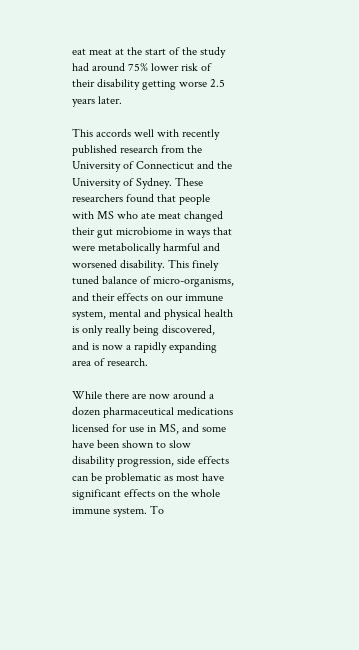eat meat at the start of the study had around 75% lower risk of their disability getting worse 2.5 years later.

This accords well with recently published research from the University of Connecticut and the University of Sydney. These researchers found that people with MS who ate meat changed their gut microbiome in ways that were metabolically harmful and worsened disability. This finely tuned balance of micro-organisms, and their effects on our immune system, mental and physical health is only really being discovered, and is now a rapidly expanding area of research.

While there are now around a dozen pharmaceutical medications licensed for use in MS, and some have been shown to slow disability progression, side effects can be problematic as most have significant effects on the whole immune system. To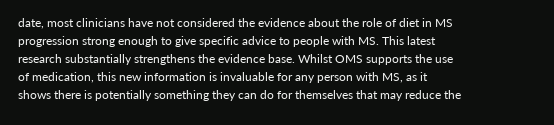date, most clinicians have not considered the evidence about the role of diet in MS progression strong enough to give specific advice to people with MS. This latest research substantially strengthens the evidence base. Whilst OMS supports the use of medication, this new information is invaluable for any person with MS, as it shows there is potentially something they can do for themselves that may reduce the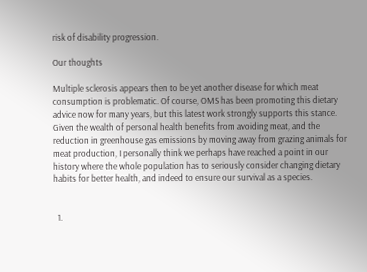risk of disability progression.

Our thoughts

Multiple sclerosis appears then to be yet another disease for which meat consumption is problematic. Of course, OMS has been promoting this dietary advice now for many years, but this latest work strongly supports this stance. Given the wealth of personal health benefits from avoiding meat, and the reduction in greenhouse gas emissions by moving away from grazing animals for meat production, I personally think we perhaps have reached a point in our history where the whole population has to seriously consider changing dietary habits for better health, and indeed to ensure our survival as a species.


  1.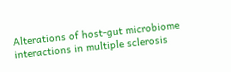Alterations of host-gut microbiome interactions in multiple sclerosis